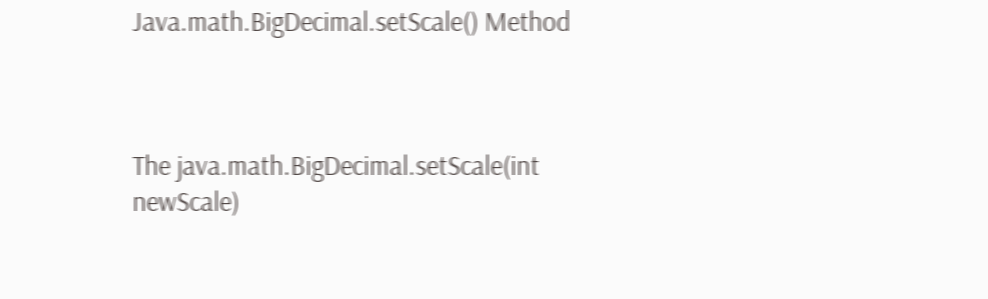Java.math.BigDecimal.setScale() Method



The java.math.BigDecimal.setScale(int newScale)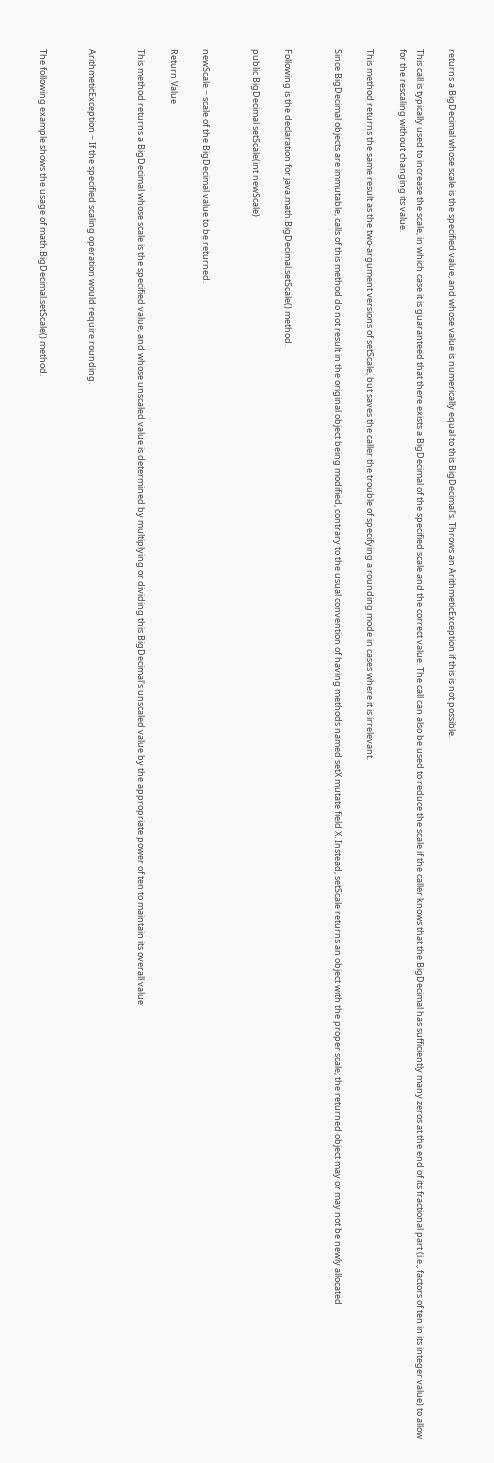returns a BigDecimal whose scale is the specified value, and whose value is numerically equal to this BigDecimal's. Throws an ArithmeticException if this is not possible.

This call is typically used to increase the scale, in which case it is guaranteed that there exists a BigDecimal of the specified scale and the correct value. The call can also be used to reduce the scale if the caller knows that the BigDecimal has sufficiently many zeros at the end of its fractional part (i.e., factors of ten in its integer value) to allow for the rescaling without changing its value.

This method returns the same result as the two-argument versions of setScale, but saves the caller the trouble of specifying a rounding mode in cases where it is irrelevant.

Since BigDecimal objects are immutable, calls of this method do not result in the original object being modified, contrary to the usual convention of having methods named setX mutate field X. Instead, setScale returns an object with the proper scale; the returned object may or may not be newly allocated


Following is the declaration for java.math.BigDecimal.setScale() method.

public BigDecimal setScale(int newScale)


newScale − scale of the BigDecimal value to be returned.

Return Value

This method returns a BigDecimal whose scale is the specified value, and whose unscaled value is determined by multiplying or dividing this BigDecimal's unscaled value by the appropriate power of ten to maintain its overall value


ArithmeticException − If the specified scaling operation would require rounding.


The following example shows the usage of math.BigDecimal.setScale() method.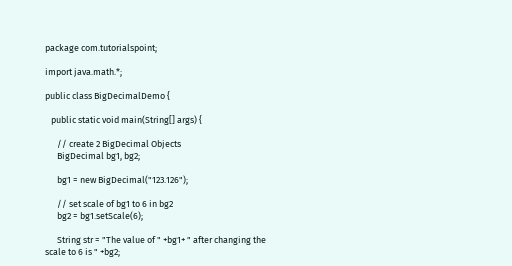package com.tutorialspoint;

import java.math.*;

public class BigDecimalDemo {

   public static void main(String[] args) {

      // create 2 BigDecimal Objects
      BigDecimal bg1, bg2;

      bg1 = new BigDecimal("123.126");

      // set scale of bg1 to 6 in bg2
      bg2 = bg1.setScale(6);

      String str = "The value of " +bg1+ " after changing the scale to 6 is " +bg2;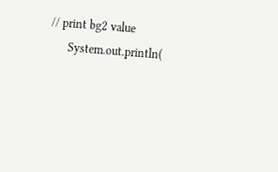// print bg2 value
      System.out.println(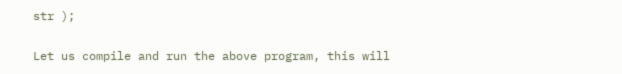str );

Let us compile and run the above program, this will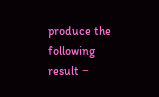produce the following result −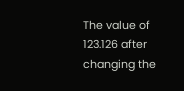The value of 123.126 after changing the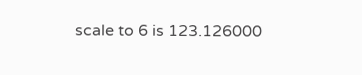scale to 6 is 123.126000